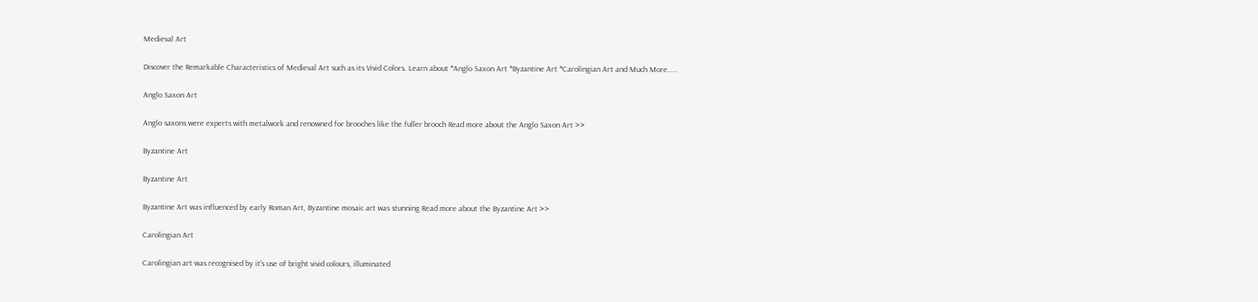Medieval Art

Discover the Remarkable Characteristics of Medieval Art such as its Vivid Colors. Learn about *Anglo Saxon Art *Byzantine Art *Carolingian Art and Much More.....

Anglo Saxon Art

Anglo saxons were experts with metalwork and renowned for brooches like the fuller brooch Read more about the Anglo Saxon Art >>

Byzantine Art

Byzantine Art

Byzantine Art was influenced by early Roman Art, Byzantine mosaic art was stunning Read more about the Byzantine Art >>

Carolingian Art

Carolingian art was recognised by it's use of bright vivid colours, illuminated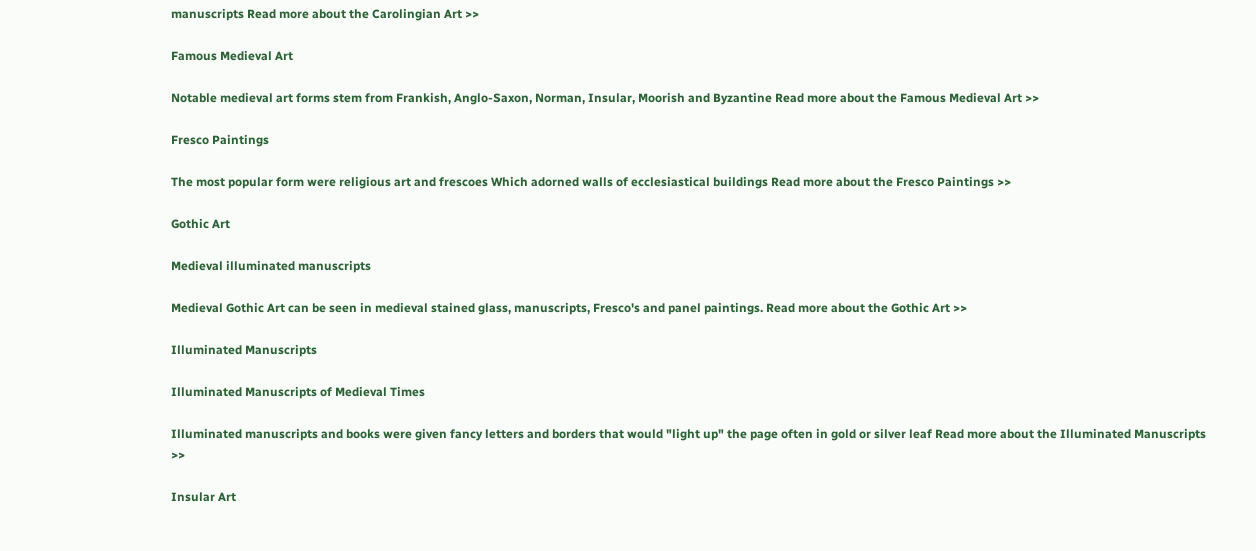manuscripts Read more about the Carolingian Art >>

Famous Medieval Art

Notable medieval art forms stem from Frankish, Anglo-Saxon, Norman, Insular, Moorish and Byzantine Read more about the Famous Medieval Art >>

Fresco Paintings

The most popular form were religious art and frescoes Which adorned walls of ecclesiastical buildings Read more about the Fresco Paintings >>

Gothic Art

Medieval illuminated manuscripts

Medieval Gothic Art can be seen in medieval stained glass, manuscripts, Fresco's and panel paintings. Read more about the Gothic Art >>

Illuminated Manuscripts

Illuminated Manuscripts of Medieval Times

Illuminated manuscripts and books were given fancy letters and borders that would "light up" the page often in gold or silver leaf Read more about the Illuminated Manuscripts >>

Insular Art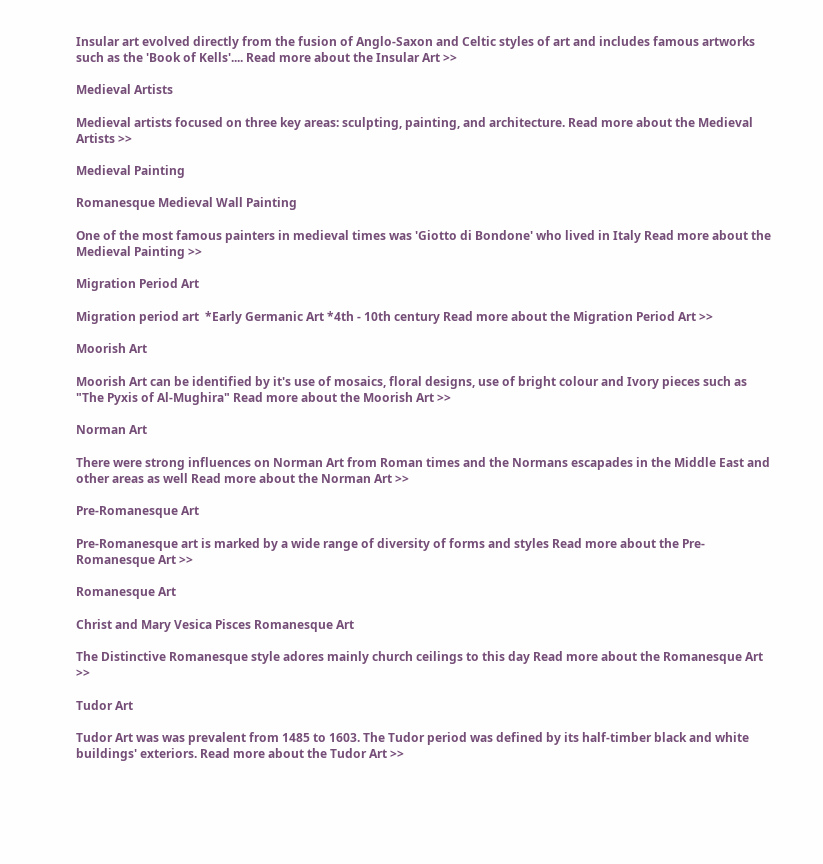Insular art evolved directly from the fusion of Anglo-Saxon and Celtic styles of art and includes famous artworks such as the 'Book of Kells'.... Read more about the Insular Art >>

Medieval Artists

Medieval artists focused on three key areas: sculpting, painting, and architecture. Read more about the Medieval Artists >>

Medieval Painting

Romanesque Medieval Wall Painting

One of the most famous painters in medieval times was 'Giotto di Bondone' who lived in Italy Read more about the Medieval Painting >>

Migration Period Art

Migration period art  *Early Germanic Art *4th - 10th century Read more about the Migration Period Art >>

Moorish Art

Moorish Art can be identified by it's use of mosaics, floral designs, use of bright colour and Ivory pieces such as "The Pyxis of Al-Mughira" Read more about the Moorish Art >>

Norman Art

There were strong influences on Norman Art from Roman times and the Normans escapades in the Middle East and other areas as well Read more about the Norman Art >>

Pre-Romanesque Art

Pre-Romanesque art is marked by a wide range of diversity of forms and styles Read more about the Pre-Romanesque Art >>

Romanesque Art

Christ and Mary Vesica Pisces Romanesque Art

The Distinctive Romanesque style adores mainly church ceilings to this day Read more about the Romanesque Art >>

Tudor Art

Tudor Art was was prevalent from 1485 to 1603. The Tudor period was defined by its half-timber black and white buildings' exteriors. Read more about the Tudor Art >>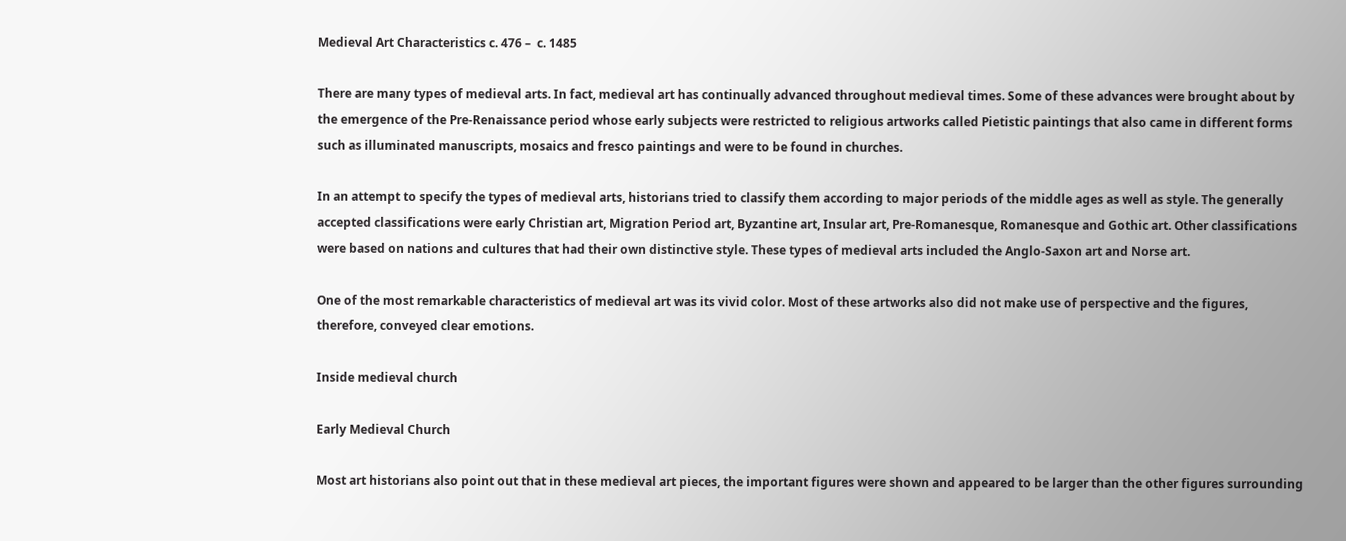Medieval Art Characteristics c. 476 –  c. 1485

There are many types of medieval arts. In fact, medieval art has continually advanced throughout medieval times. Some of these advances were brought about by the emergence of the Pre-Renaissance period whose early subjects were restricted to religious artworks called Pietistic paintings that also came in different forms such as illuminated manuscripts, mosaics and fresco paintings and were to be found in churches.

In an attempt to specify the types of medieval arts, historians tried to classify them according to major periods of the middle ages as well as style. The generally accepted classifications were early Christian art, Migration Period art, Byzantine art, Insular art, Pre-Romanesque, Romanesque and Gothic art. Other classifications were based on nations and cultures that had their own distinctive style. These types of medieval arts included the Anglo-Saxon art and Norse art.

One of the most remarkable characteristics of medieval art was its vivid color. Most of these artworks also did not make use of perspective and the figures, therefore, conveyed clear emotions.

Inside medieval church

Early Medieval Church

Most art historians also point out that in these medieval art pieces, the important figures were shown and appeared to be larger than the other figures surrounding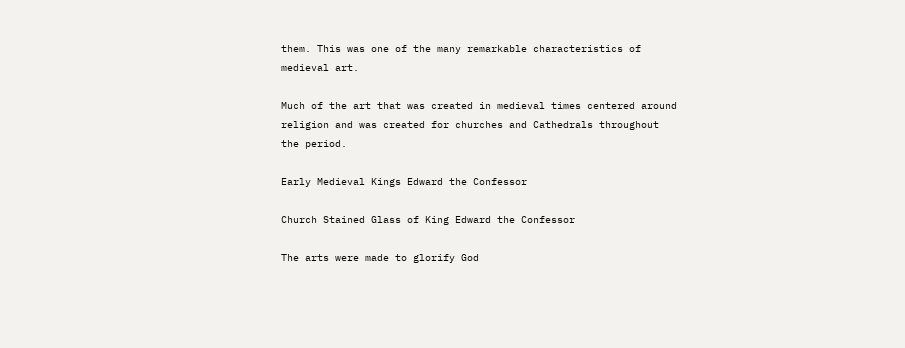them. This was one of the many remarkable characteristics of medieval art.

Much of the art that was created in medieval times centered around religion and was created for churches and Cathedrals throughout the period.

Early Medieval Kings Edward the Confessor

Church Stained Glass of King Edward the Confessor

The arts were made to glorify God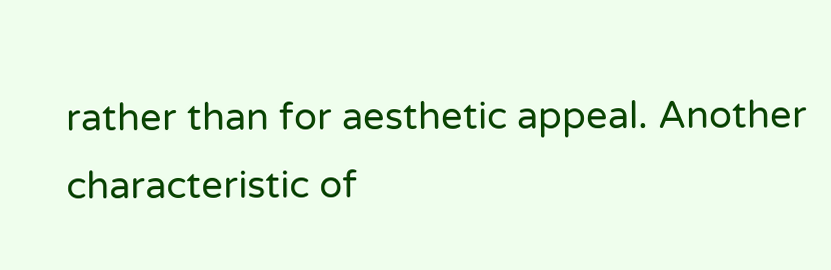rather than for aesthetic appeal. Another characteristic of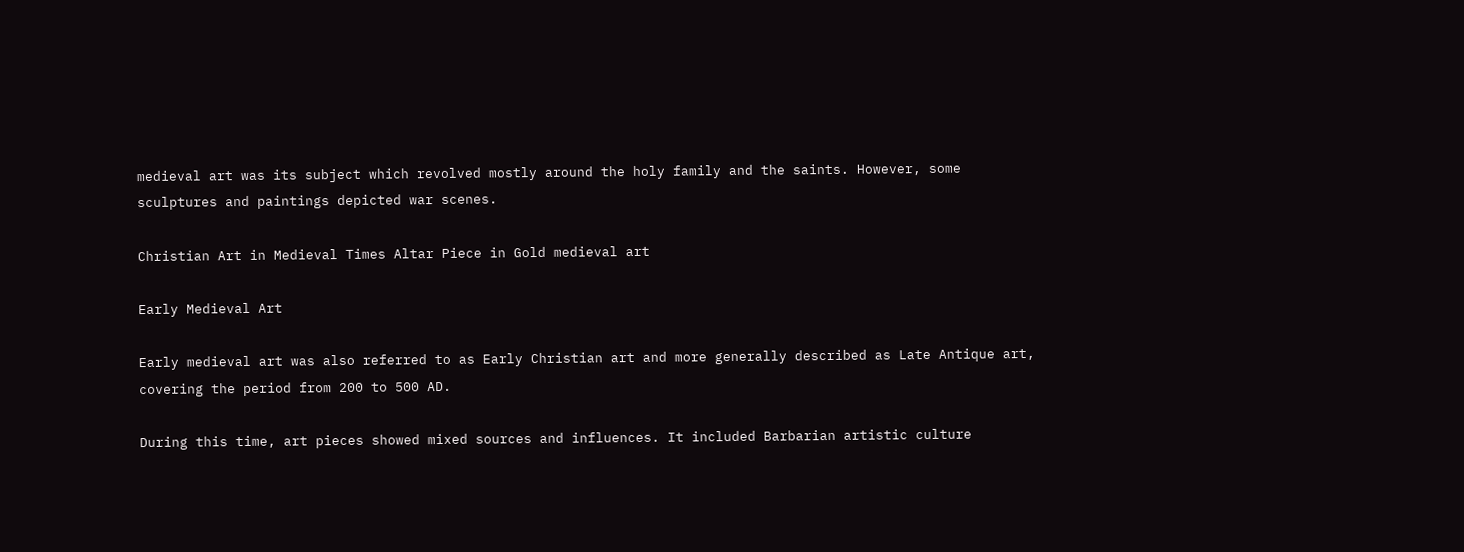medieval art was its subject which revolved mostly around the holy family and the saints. However, some sculptures and paintings depicted war scenes.

Christian Art in Medieval Times Altar Piece in Gold medieval art

Early Medieval Art

Early medieval art was also referred to as Early Christian art and more generally described as Late Antique art, covering the period from 200 to 500 AD.

During this time, art pieces showed mixed sources and influences. It included Barbarian artistic culture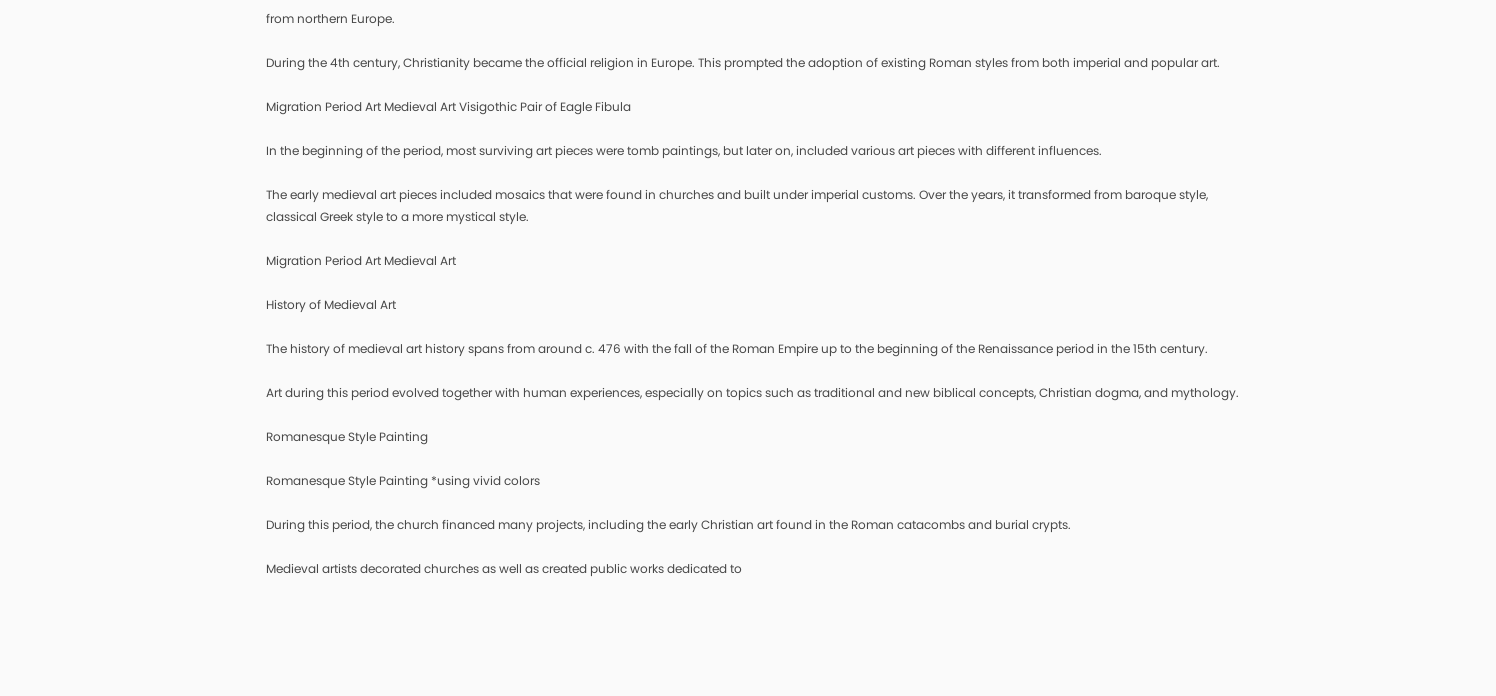from northern Europe.

During the 4th century, Christianity became the official religion in Europe. This prompted the adoption of existing Roman styles from both imperial and popular art.

Migration Period Art Medieval Art Visigothic Pair of Eagle Fibula

In the beginning of the period, most surviving art pieces were tomb paintings, but later on, included various art pieces with different influences.

The early medieval art pieces included mosaics that were found in churches and built under imperial customs. Over the years, it transformed from baroque style, classical Greek style to a more mystical style.

Migration Period Art Medieval Art

History of Medieval Art

The history of medieval art history spans from around c. 476 with the fall of the Roman Empire up to the beginning of the Renaissance period in the 15th century.

Art during this period evolved together with human experiences, especially on topics such as traditional and new biblical concepts, Christian dogma, and mythology.

Romanesque Style Painting

Romanesque Style Painting *using vivid colors

During this period, the church financed many projects, including the early Christian art found in the Roman catacombs and burial crypts.

Medieval artists decorated churches as well as created public works dedicated to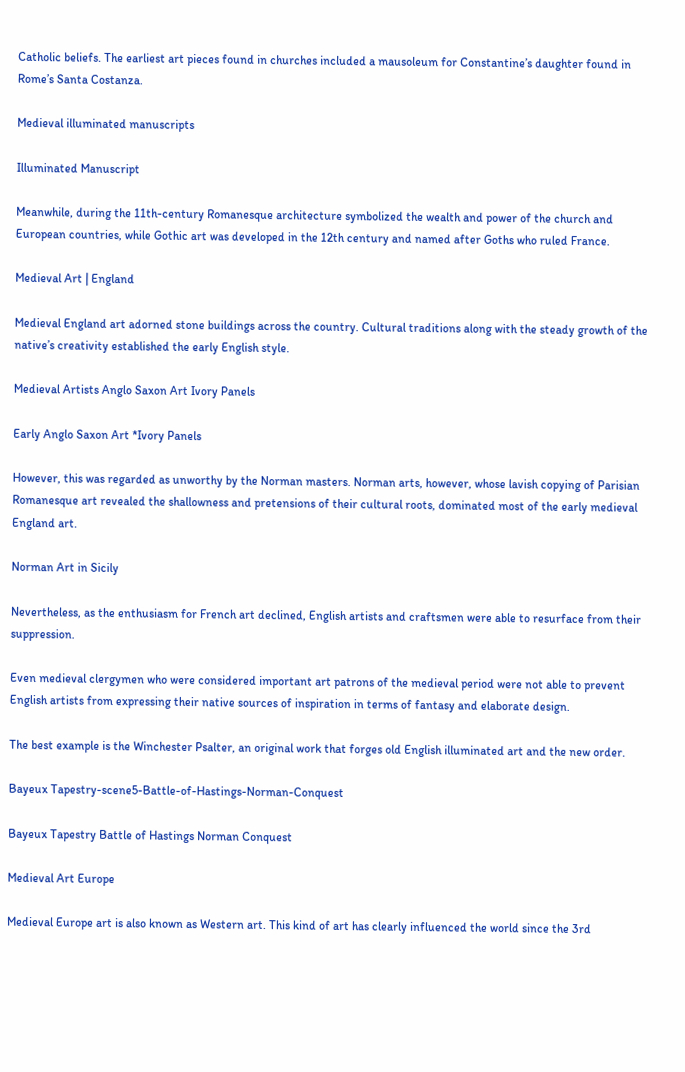Catholic beliefs. The earliest art pieces found in churches included a mausoleum for Constantine’s daughter found in Rome’s Santa Costanza.

Medieval illuminated manuscripts

Illuminated Manuscript

Meanwhile, during the 11th-century Romanesque architecture symbolized the wealth and power of the church and European countries, while Gothic art was developed in the 12th century and named after Goths who ruled France.

Medieval Art | England

Medieval England art adorned stone buildings across the country. Cultural traditions along with the steady growth of the native’s creativity established the early English style.

Medieval Artists Anglo Saxon Art Ivory Panels

Early Anglo Saxon Art *Ivory Panels

However, this was regarded as unworthy by the Norman masters. Norman arts, however, whose lavish copying of Parisian Romanesque art revealed the shallowness and pretensions of their cultural roots, dominated most of the early medieval England art.

Norman Art in Sicily

Nevertheless, as the enthusiasm for French art declined, English artists and craftsmen were able to resurface from their suppression.

Even medieval clergymen who were considered important art patrons of the medieval period were not able to prevent English artists from expressing their native sources of inspiration in terms of fantasy and elaborate design.

The best example is the Winchester Psalter, an original work that forges old English illuminated art and the new order.

Bayeux Tapestry-scene5-Battle-of-Hastings-Norman-Conquest

Bayeux Tapestry Battle of Hastings Norman Conquest

Medieval Art Europe

Medieval Europe art is also known as Western art. This kind of art has clearly influenced the world since the 3rd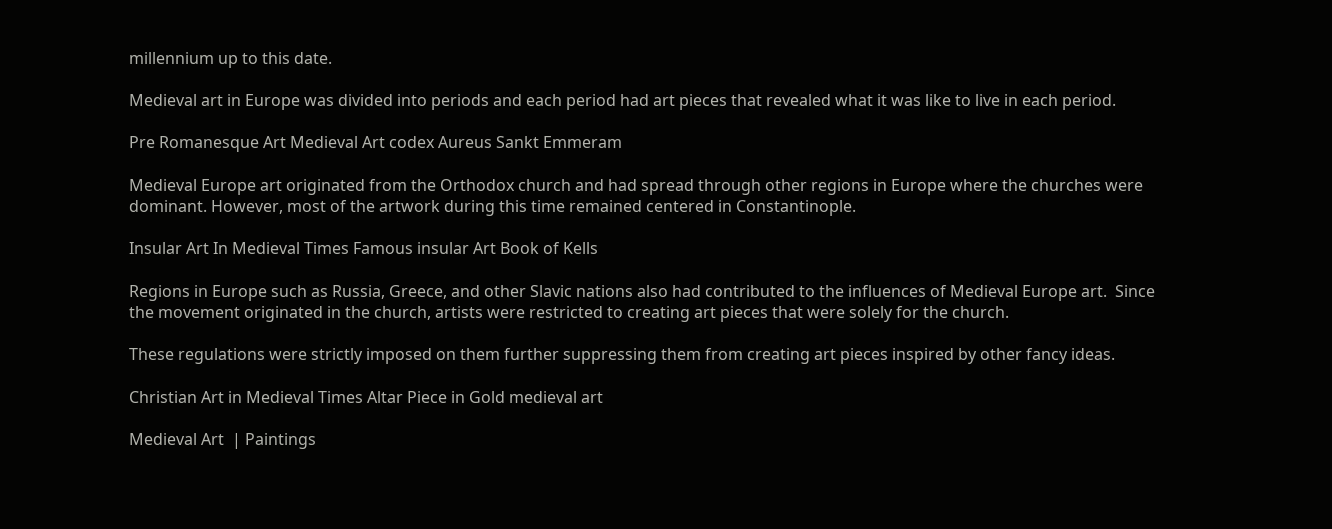millennium up to this date.

Medieval art in Europe was divided into periods and each period had art pieces that revealed what it was like to live in each period.

Pre Romanesque Art Medieval Art codex Aureus Sankt Emmeram

Medieval Europe art originated from the Orthodox church and had spread through other regions in Europe where the churches were dominant. However, most of the artwork during this time remained centered in Constantinople.

Insular Art In Medieval Times Famous insular Art Book of Kells

Regions in Europe such as Russia, Greece, and other Slavic nations also had contributed to the influences of Medieval Europe art.  Since the movement originated in the church, artists were restricted to creating art pieces that were solely for the church.

These regulations were strictly imposed on them further suppressing them from creating art pieces inspired by other fancy ideas.

Christian Art in Medieval Times Altar Piece in Gold medieval art

Medieval Art  | Paintings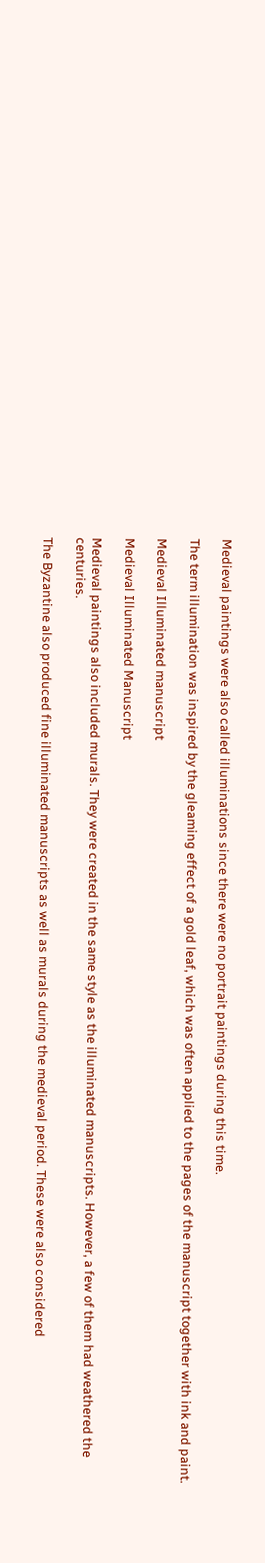Medieval paintings were also called illuminations since there were no portrait paintings during this time.

The term illumination was inspired by the gleaming effect of a gold leaf, which was often applied to the pages of the manuscript together with ink and paint.

Medieval Illuminated manuscript

Medieval Illuminated Manuscript

Medieval paintings also included murals. They were created in the same style as the illuminated manuscripts. However, a few of them had weathered the centuries.

The Byzantine also produced fine illuminated manuscripts as well as murals during the medieval period. These were also considered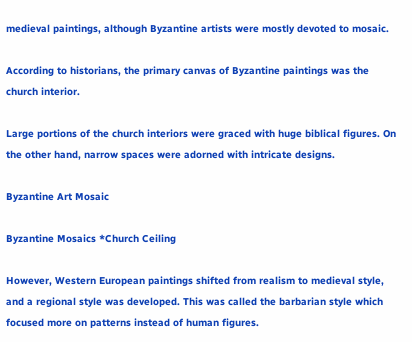medieval paintings, although Byzantine artists were mostly devoted to mosaic.

According to historians, the primary canvas of Byzantine paintings was the church interior.

Large portions of the church interiors were graced with huge biblical figures. On the other hand, narrow spaces were adorned with intricate designs.

Byzantine Art Mosaic

Byzantine Mosaics *Church Ceiling

However, Western European paintings shifted from realism to medieval style, and a regional style was developed. This was called the barbarian style which focused more on patterns instead of human figures.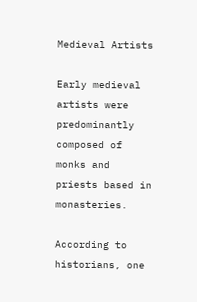Medieval Artists

Early medieval artists were predominantly composed of monks and priests based in monasteries.

According to historians, one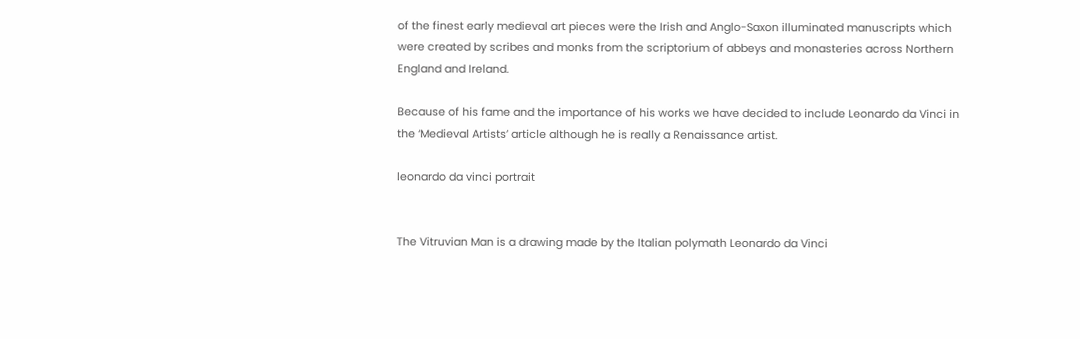of the finest early medieval art pieces were the Irish and Anglo-Saxon illuminated manuscripts which were created by scribes and monks from the scriptorium of abbeys and monasteries across Northern England and Ireland.

Because of his fame and the importance of his works we have decided to include Leonardo da Vinci in the ‘Medieval Artists’ article although he is really a Renaissance artist.

leonardo da vinci portrait


The Vitruvian Man is a drawing made by the Italian polymath Leonardo da Vinci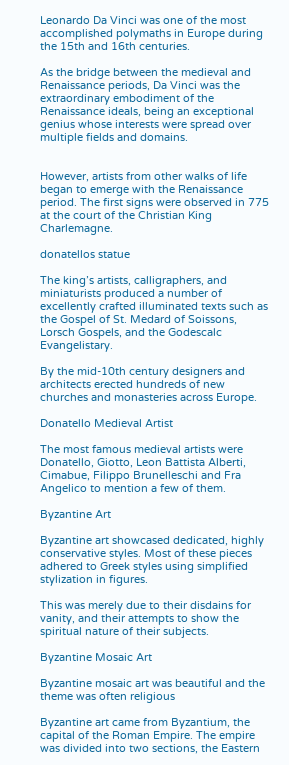Leonardo Da Vinci was one of the most accomplished polymaths in Europe during the 15th and 16th centuries.

As the bridge between the medieval and Renaissance periods, Da Vinci was the extraordinary embodiment of the Renaissance ideals, being an exceptional genius whose interests were spread over multiple fields and domains.


However, artists from other walks of life began to emerge with the Renaissance period. The first signs were observed in 775 at the court of the Christian King Charlemagne.

donatellos statue

The king’s artists, calligraphers, and miniaturists produced a number of excellently crafted illuminated texts such as the Gospel of St. Medard of Soissons, Lorsch Gospels, and the Godescalc Evangelistary.

By the mid-10th century designers and architects erected hundreds of new churches and monasteries across Europe.

Donatello Medieval Artist

The most famous medieval artists were Donatello, Giotto, Leon Battista Alberti, Cimabue, Filippo Brunelleschi and Fra Angelico to mention a few of them.

Byzantine Art

Byzantine art showcased dedicated, highly conservative styles. Most of these pieces adhered to Greek styles using simplified stylization in figures.

This was merely due to their disdains for vanity, and their attempts to show the spiritual nature of their subjects.

Byzantine Mosaic Art

Byzantine mosaic art was beautiful and the theme was often religious

Byzantine art came from Byzantium, the capital of the Roman Empire. The empire was divided into two sections, the Eastern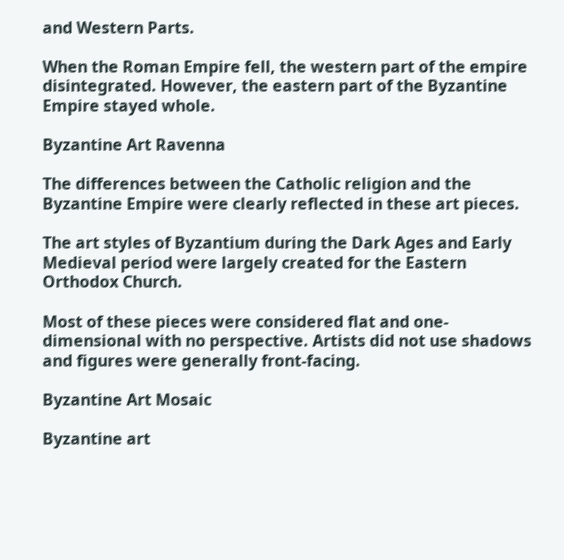and Western Parts.

When the Roman Empire fell, the western part of the empire disintegrated. However, the eastern part of the Byzantine Empire stayed whole.

Byzantine Art Ravenna

The differences between the Catholic religion and the Byzantine Empire were clearly reflected in these art pieces.

The art styles of Byzantium during the Dark Ages and Early Medieval period were largely created for the Eastern Orthodox Church.

Most of these pieces were considered flat and one-dimensional with no perspective. Artists did not use shadows and figures were generally front-facing.

Byzantine Art Mosaic

Byzantine art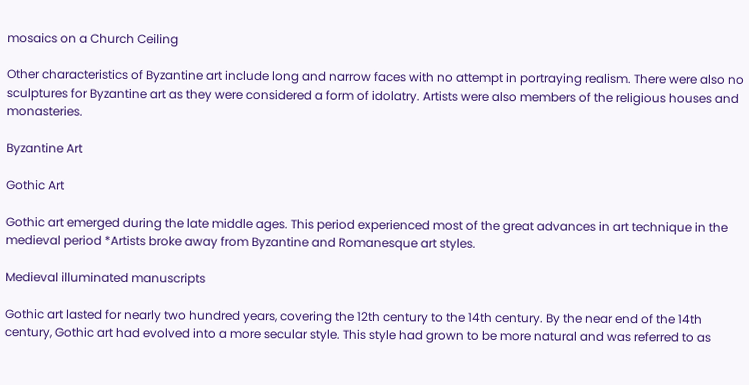mosaics on a Church Ceiling

Other characteristics of Byzantine art include long and narrow faces with no attempt in portraying realism. There were also no sculptures for Byzantine art as they were considered a form of idolatry. Artists were also members of the religious houses and monasteries.

Byzantine Art

Gothic Art

Gothic art emerged during the late middle ages. This period experienced most of the great advances in art technique in the medieval period *Artists broke away from Byzantine and Romanesque art styles.

Medieval illuminated manuscripts

Gothic art lasted for nearly two hundred years, covering the 12th century to the 14th century. By the near end of the 14th century, Gothic art had evolved into a more secular style. This style had grown to be more natural and was referred to as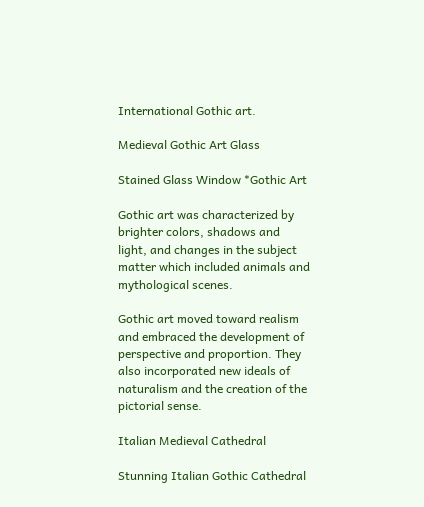International Gothic art.

Medieval Gothic Art Glass

Stained Glass Window *Gothic Art

Gothic art was characterized by brighter colors, shadows and light, and changes in the subject matter which included animals and mythological scenes.

Gothic art moved toward realism and embraced the development of perspective and proportion. They also incorporated new ideals of naturalism and the creation of the pictorial sense.

Italian Medieval Cathedral

Stunning Italian Gothic Cathedral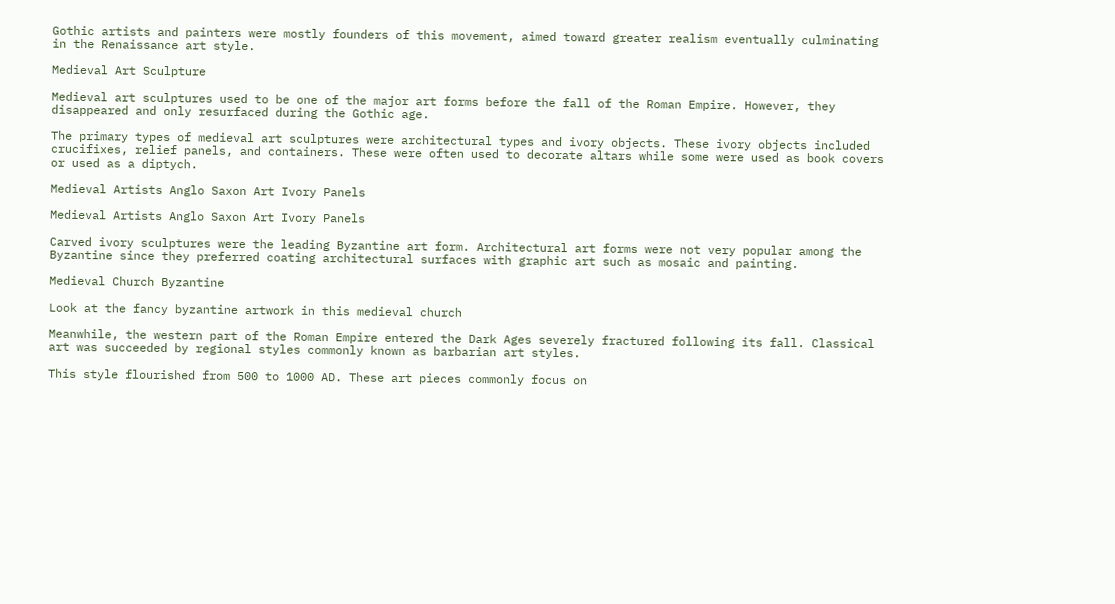Gothic artists and painters were mostly founders of this movement, aimed toward greater realism eventually culminating in the Renaissance art style.

Medieval Art Sculpture

Medieval art sculptures used to be one of the major art forms before the fall of the Roman Empire. However, they disappeared and only resurfaced during the Gothic age.

The primary types of medieval art sculptures were architectural types and ivory objects. These ivory objects included crucifixes, relief panels, and containers. These were often used to decorate altars while some were used as book covers or used as a diptych.

Medieval Artists Anglo Saxon Art Ivory Panels

Medieval Artists Anglo Saxon Art Ivory Panels

Carved ivory sculptures were the leading Byzantine art form. Architectural art forms were not very popular among the Byzantine since they preferred coating architectural surfaces with graphic art such as mosaic and painting.

Medieval Church Byzantine

Look at the fancy byzantine artwork in this medieval church

Meanwhile, the western part of the Roman Empire entered the Dark Ages severely fractured following its fall. Classical art was succeeded by regional styles commonly known as barbarian art styles.

This style flourished from 500 to 1000 AD. These art pieces commonly focus on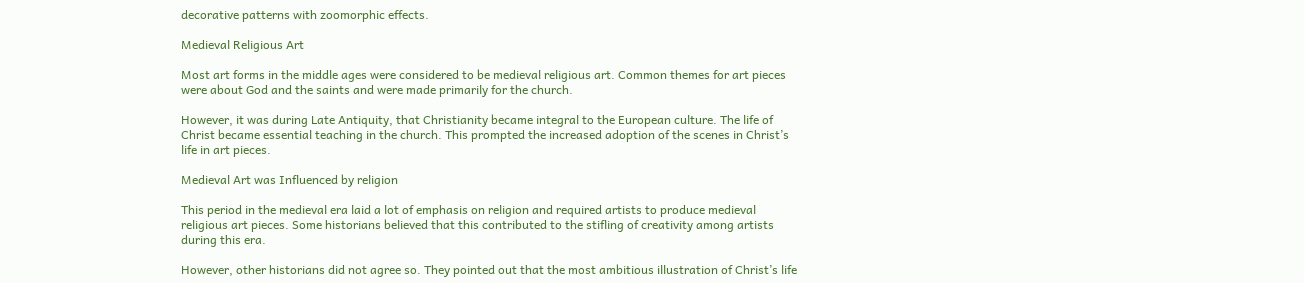decorative patterns with zoomorphic effects.

Medieval Religious Art

Most art forms in the middle ages were considered to be medieval religious art. Common themes for art pieces were about God and the saints and were made primarily for the church.

However, it was during Late Antiquity, that Christianity became integral to the European culture. The life of Christ became essential teaching in the church. This prompted the increased adoption of the scenes in Christ’s life in art pieces.

Medieval Art was Influenced by religion

This period in the medieval era laid a lot of emphasis on religion and required artists to produce medieval religious art pieces. Some historians believed that this contributed to the stifling of creativity among artists during this era.

However, other historians did not agree so. They pointed out that the most ambitious illustration of Christ’s life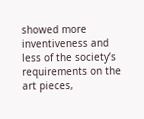showed more inventiveness and less of the society’s requirements on the art pieces,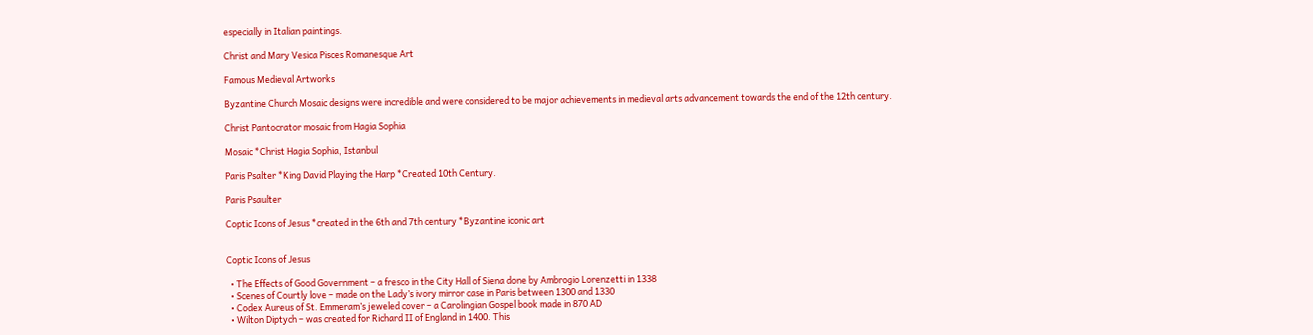especially in Italian paintings.

Christ and Mary Vesica Pisces Romanesque Art

Famous Medieval Artworks

Byzantine Church Mosaic designs were incredible and were considered to be major achievements in medieval arts advancement towards the end of the 12th century.

Christ Pantocrator mosaic from Hagia Sophia

Mosaic *Christ Hagia Sophia, Istanbul

Paris Psalter *King David Playing the Harp *Created 10th Century.

Paris Psaulter

Coptic Icons of Jesus *created in the 6th and 7th century *Byzantine iconic art


Coptic Icons of Jesus

  • The Effects of Good Government – a fresco in the City Hall of Siena done by Ambrogio Lorenzetti in 1338
  • Scenes of Courtly love – made on the Lady’s ivory mirror case in Paris between 1300 and 1330
  • Codex Aureus of St. Emmeram’s jeweled cover – a Carolingian Gospel book made in 870 AD
  • Wilton Diptych – was created for Richard II of England in 1400. This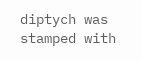diptych was stamped with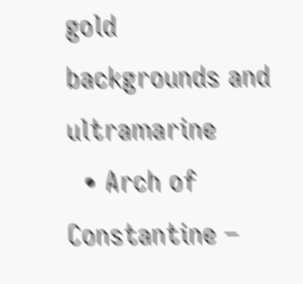gold backgrounds and ultramarine
  • Arch of Constantine –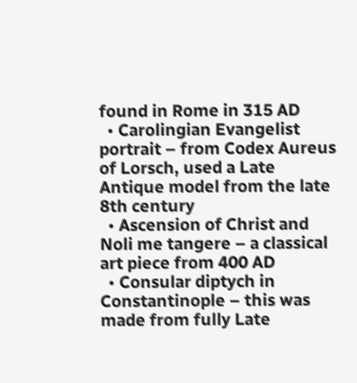found in Rome in 315 AD
  • Carolingian Evangelist portrait – from Codex Aureus of Lorsch, used a Late Antique model from the late 8th century
  • Ascension of Christ and Noli me tangere – a classical art piece from 400 AD
  • Consular diptych in Constantinople – this was made from fully Late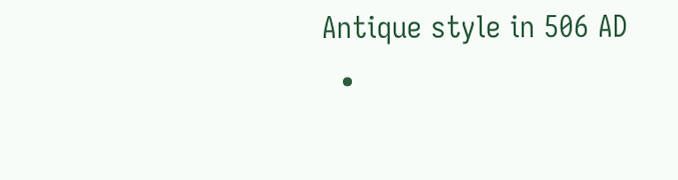Antique style in 506 AD
  •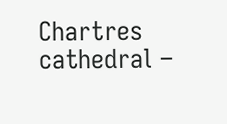Chartres cathedral –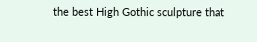the best High Gothic sculpture that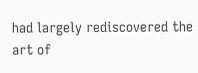had largely rediscovered the art of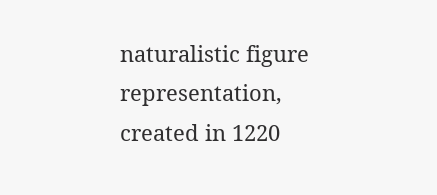naturalistic figure representation, created in 1220